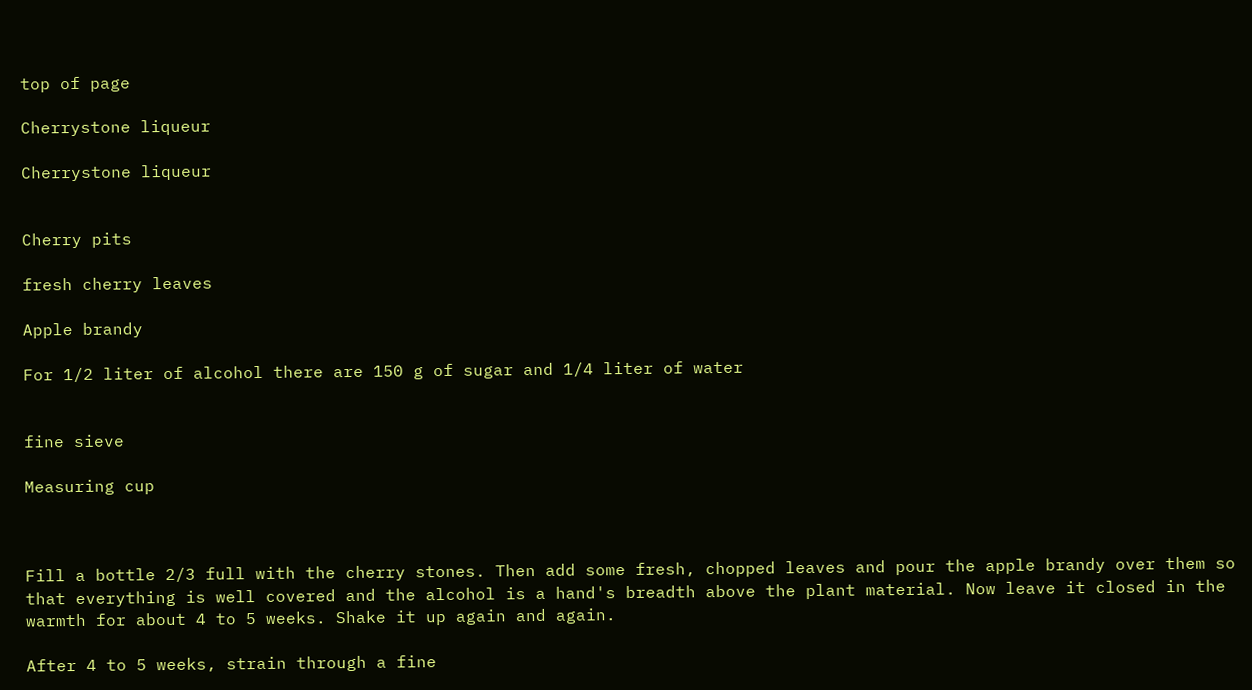top of page

Cherrystone liqueur

Cherrystone liqueur


Cherry pits

fresh cherry leaves

Apple brandy

For 1/2 liter of alcohol there are 150 g of sugar and 1/4 liter of water


fine sieve

Measuring cup



Fill a bottle 2/3 full with the cherry stones. Then add some fresh, chopped leaves and pour the apple brandy over them so that everything is well covered and the alcohol is a hand's breadth above the plant material. Now leave it closed in the warmth for about 4 to 5 weeks. Shake it up again and again.

After 4 to 5 weeks, strain through a fine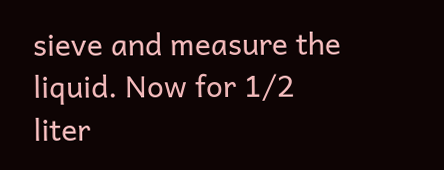sieve and measure the liquid. Now for 1/2 liter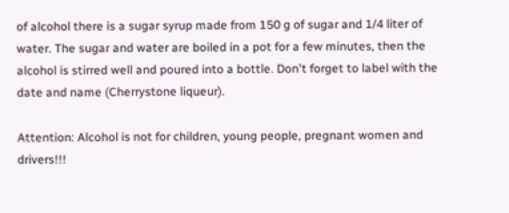of alcohol there is a sugar syrup made from 150 g of sugar and 1/4 liter of water. The sugar and water are boiled in a pot for a few minutes, then the alcohol is stirred well and poured into a bottle. Don't forget to label with the date and name (Cherrystone liqueur).

Attention: Alcohol is not for children, young people, pregnant women and drivers!!!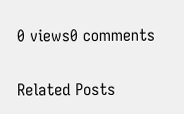0 views0 comments

Related Posts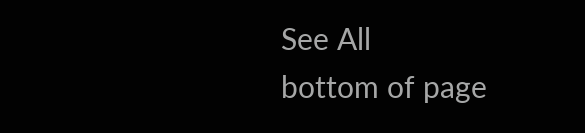See All
bottom of page